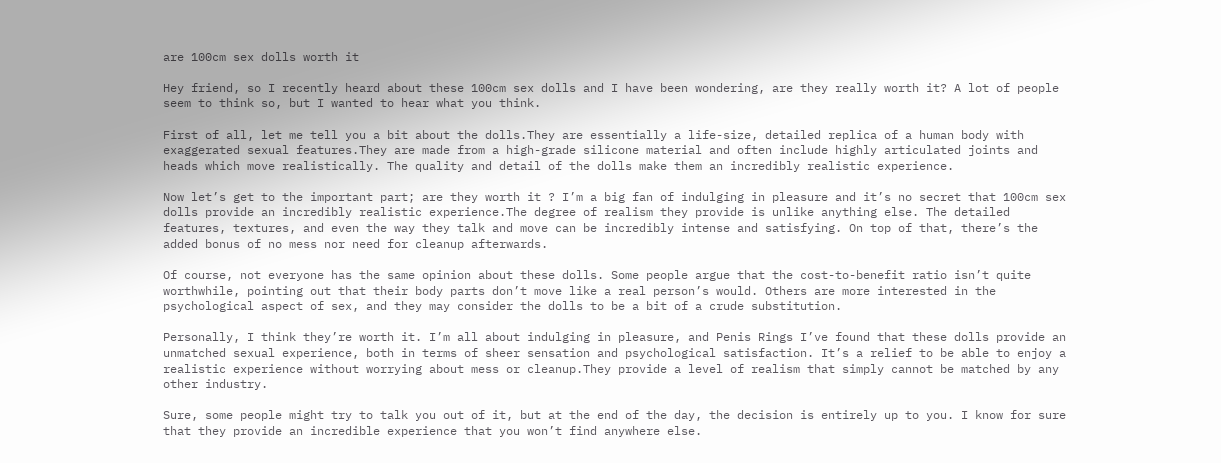are 100cm sex dolls worth it

Hey friend, so I recently heard about these 100cm sex dolls and I have been wondering, are they really worth it? A lot of people seem to think so, but I wanted to hear what you think.

First of all, let me tell you a bit about the dolls.They are essentially a life-size, detailed replica of a human body with exaggerated sexual features.They are made from a high-grade silicone material and often include highly articulated joints and heads which move realistically. The quality and detail of the dolls make them an incredibly realistic experience.

Now let’s get to the important part; are they worth it ? I’m a big fan of indulging in pleasure and it’s no secret that 100cm sex dolls provide an incredibly realistic experience.The degree of realism they provide is unlike anything else. The detailed features, textures, and even the way they talk and move can be incredibly intense and satisfying. On top of that, there’s the added bonus of no mess nor need for cleanup afterwards.

Of course, not everyone has the same opinion about these dolls. Some people argue that the cost-to-benefit ratio isn’t quite worthwhile, pointing out that their body parts don’t move like a real person’s would. Others are more interested in the psychological aspect of sex, and they may consider the dolls to be a bit of a crude substitution.

Personally, I think they’re worth it. I’m all about indulging in pleasure, and Penis Rings I’ve found that these dolls provide an unmatched sexual experience, both in terms of sheer sensation and psychological satisfaction. It’s a relief to be able to enjoy a realistic experience without worrying about mess or cleanup.They provide a level of realism that simply cannot be matched by any other industry.

Sure, some people might try to talk you out of it, but at the end of the day, the decision is entirely up to you. I know for sure that they provide an incredible experience that you won’t find anywhere else.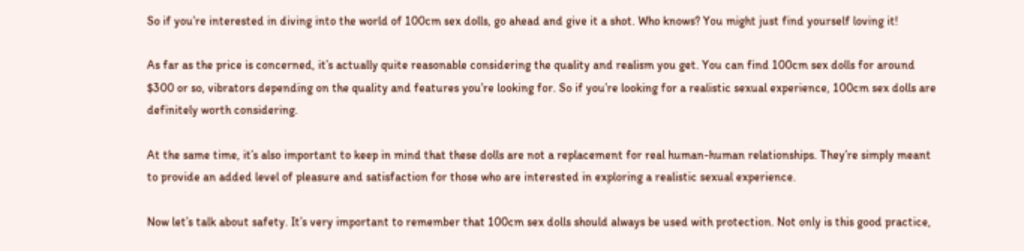So if you’re interested in diving into the world of 100cm sex dolls, go ahead and give it a shot. Who knows? You might just find yourself loving it!

As far as the price is concerned, it’s actually quite reasonable considering the quality and realism you get. You can find 100cm sex dolls for around $300 or so, vibrators depending on the quality and features you’re looking for. So if you’re looking for a realistic sexual experience, 100cm sex dolls are definitely worth considering.

At the same time, it’s also important to keep in mind that these dolls are not a replacement for real human-human relationships. They’re simply meant to provide an added level of pleasure and satisfaction for those who are interested in exploring a realistic sexual experience.

Now let’s talk about safety. It’s very important to remember that 100cm sex dolls should always be used with protection. Not only is this good practice,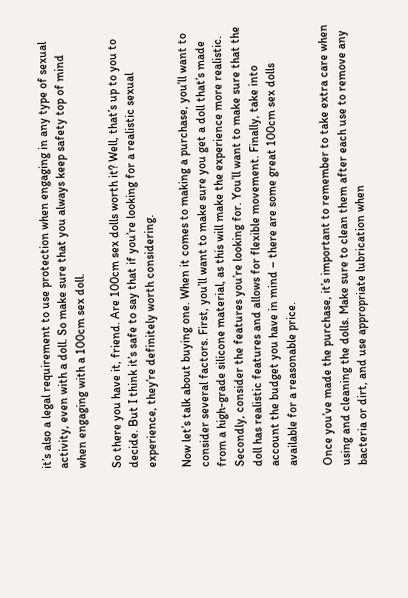it’s also a legal requirement to use protection when engaging in any type of sexual activity, even with a doll. So make sure that you always keep safety top of mind when engaging with a 100cm sex doll.

So there you have it, friend. Are 100cm sex dolls worth it? Well, that’s up to you to decide. But I think it’s safe to say that if you’re looking for a realistic sexual experience, they’re definitely worth considering.

Now let’s talk about buying one. When it comes to making a purchase, you’ll want to consider several factors. First, you’ll want to make sure you get a doll that’s made from a high-grade silicone material, as this will make the experience more realistic. Secondly, consider the features you’re looking for. You’ll want to make sure that the doll has realistic features and allows for flexible movement. Finally, take into account the budget you have in mind – there are some great 100cm sex dolls available for a reasonable price.

Once you’ve made the purchase, it’s important to remember to take extra care when using and cleaning the dolls. Make sure to clean them after each use to remove any bacteria or dirt, and use appropriate lubrication when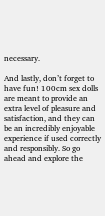necessary.

And lastly, don’t forget to have fun! 100cm sex dolls are meant to provide an extra level of pleasure and satisfaction, and they can be an incredibly enjoyable experience if used correctly and responsibly. So go ahead and explore the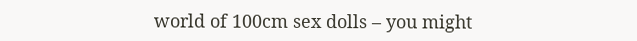world of 100cm sex dolls – you might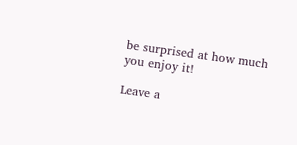be surprised at how much you enjoy it!

Leave a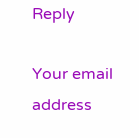Reply

Your email address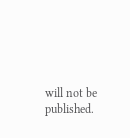will not be published.